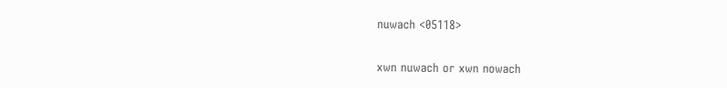nuwach <05118>

xwn nuwach or xwn nowach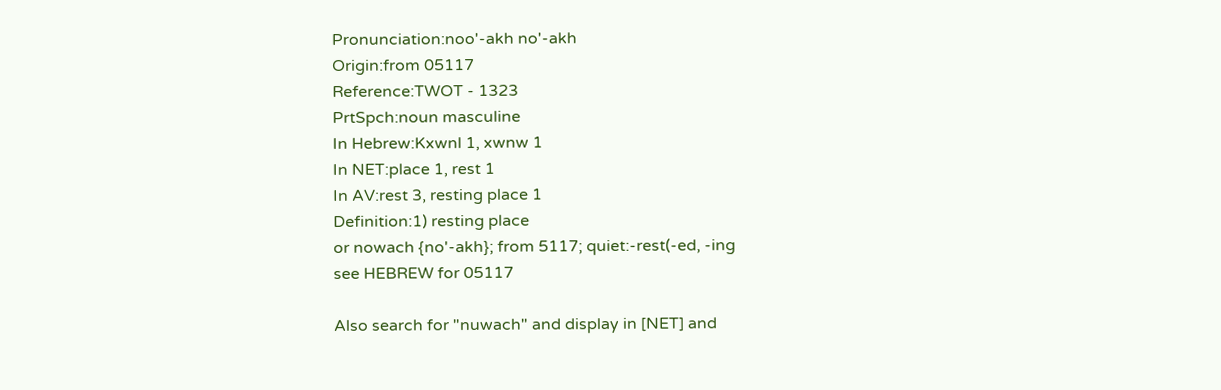Pronunciation:noo'-akh no'-akh
Origin:from 05117
Reference:TWOT - 1323
PrtSpch:noun masculine
In Hebrew:Kxwnl 1, xwnw 1
In NET:place 1, rest 1
In AV:rest 3, resting place 1
Definition:1) resting place
or nowach {no'-akh}; from 5117; quiet:-rest(-ed, -ing
see HEBREW for 05117

Also search for "nuwach" and display in [NET] and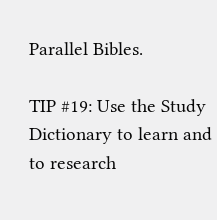Parallel Bibles.

TIP #19: Use the Study Dictionary to learn and to research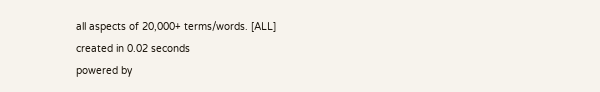all aspects of 20,000+ terms/words. [ALL]
created in 0.02 seconds
powered by